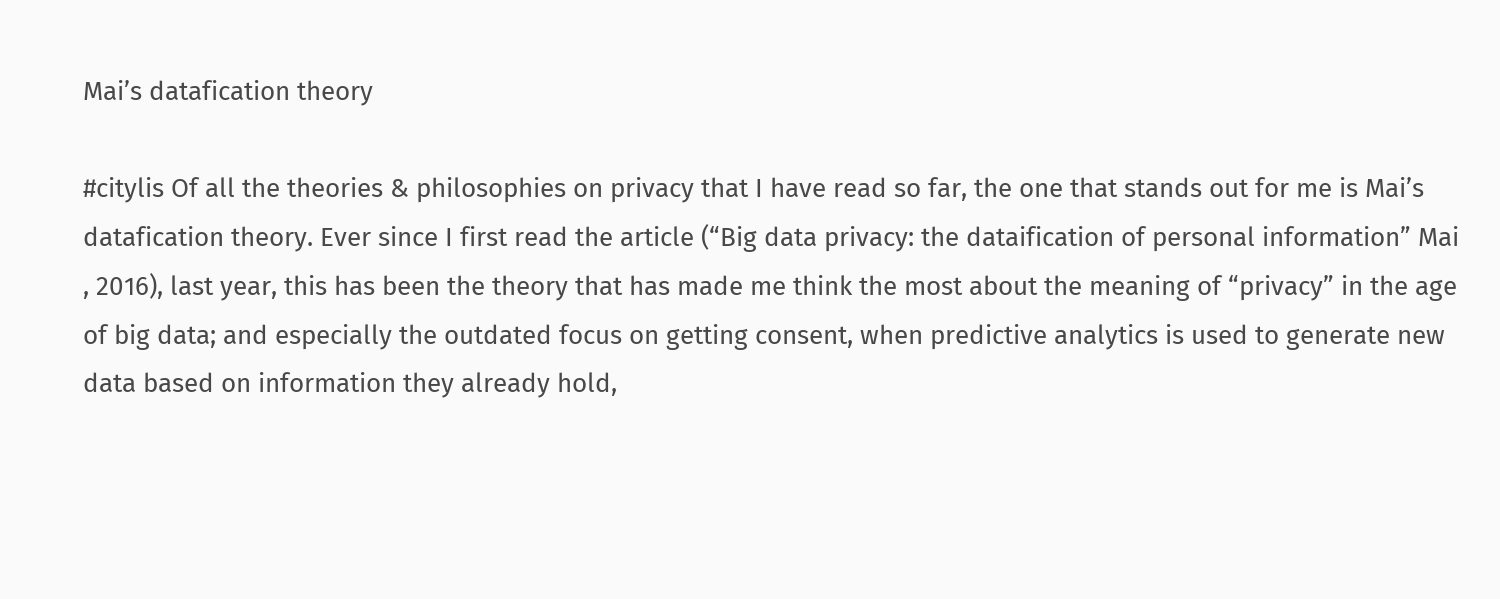Mai’s datafication theory

#citylis Of all the theories & philosophies on privacy that I have read so far, the one that stands out for me is Mai’s datafication theory. Ever since I first read the article (“Big data privacy: the dataification of personal information” Mai , 2016), last year, this has been the theory that has made me think the most about the meaning of “privacy” in the age of big data; and especially the outdated focus on getting consent, when predictive analytics is used to generate new data based on information they already hold,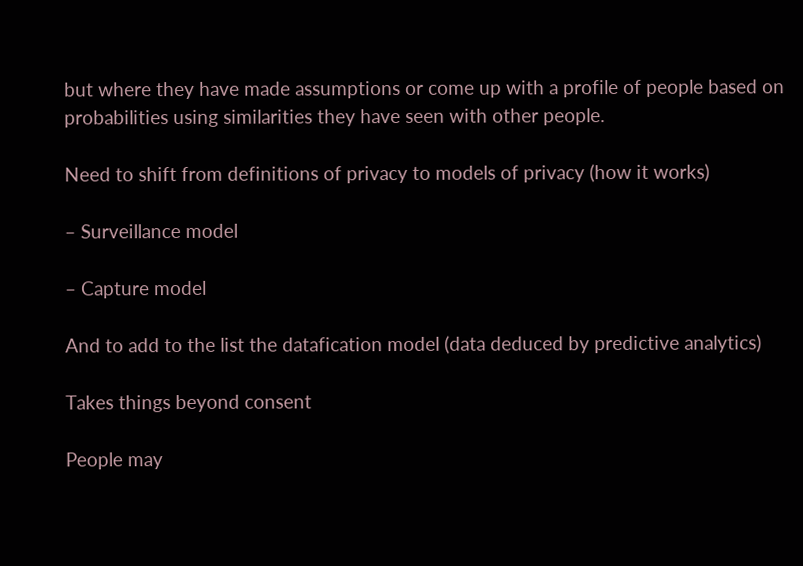but where they have made assumptions or come up with a profile of people based on probabilities using similarities they have seen with other people.

Need to shift from definitions of privacy to models of privacy (how it works)

– Surveillance model

– Capture model

And to add to the list the datafication model (data deduced by predictive analytics)

Takes things beyond consent

People may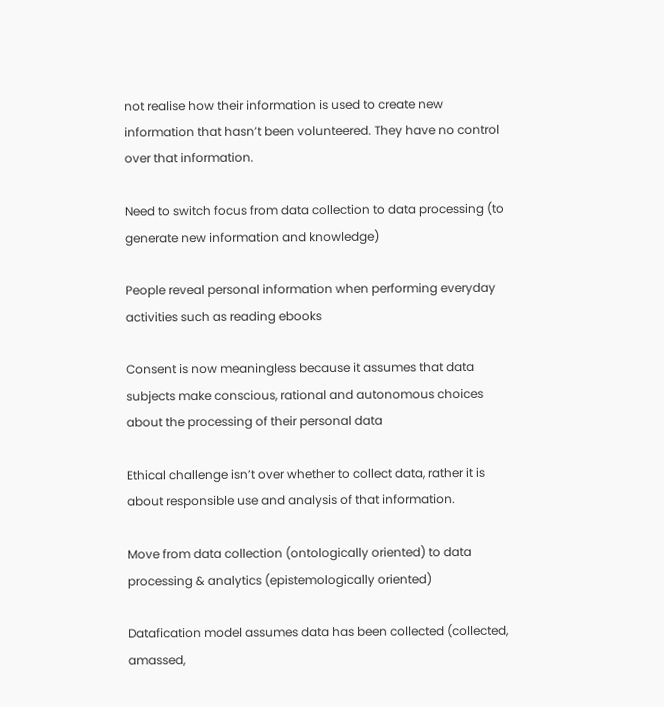not realise how their information is used to create new information that hasn’t been volunteered. They have no control over that information.

Need to switch focus from data collection to data processing (to generate new information and knowledge)

People reveal personal information when performing everyday activities such as reading ebooks

Consent is now meaningless because it assumes that data subjects make conscious, rational and autonomous choices about the processing of their personal data

Ethical challenge isn’t over whether to collect data, rather it is about responsible use and analysis of that information.

Move from data collection (ontologically oriented) to data processing & analytics (epistemologically oriented)

Datafication model assumes data has been collected (collected, amassed,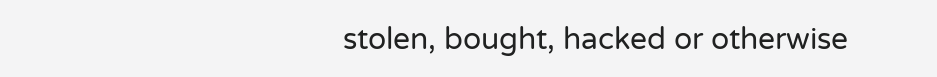stolen, bought, hacked or otherwise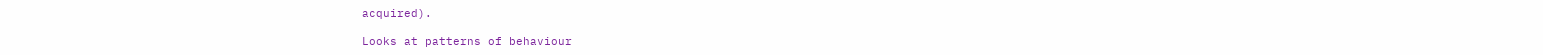acquired).

Looks at patterns of behaviour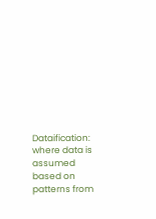Dataification: where data is assumed based on patterns from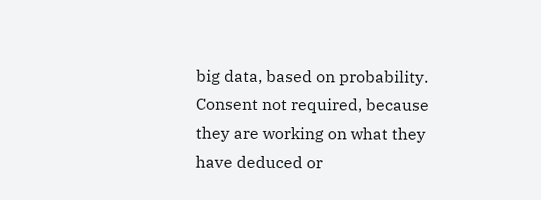big data, based on probability. Consent not required, because they are working on what they have deduced or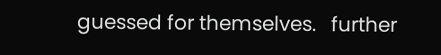guessed for themselves.   further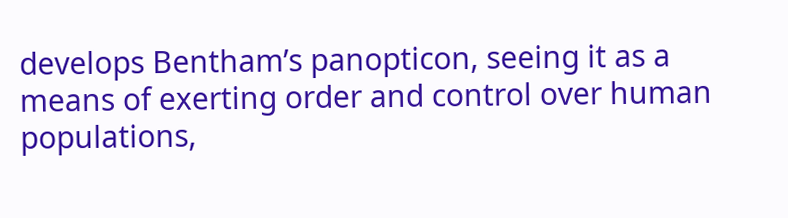develops Bentham’s panopticon, seeing it as a means of exerting order and control over human populations,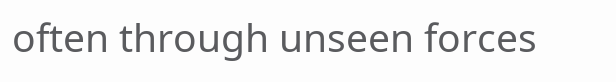often through unseen forces